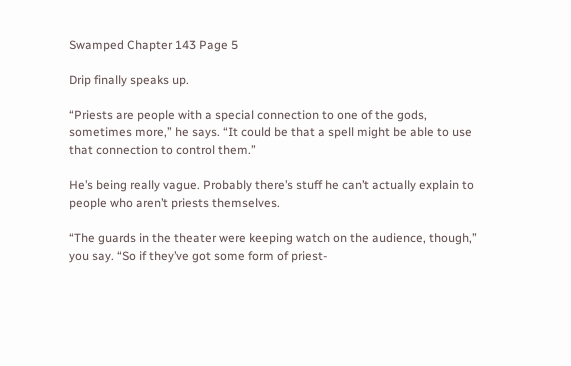Swamped Chapter 143 Page 5

Drip finally speaks up.

“Priests are people with a special connection to one of the gods, sometimes more,” he says. “It could be that a spell might be able to use that connection to control them.”

He’s being really vague. Probably there’s stuff he can’t actually explain to people who aren’t priests themselves.

“The guards in the theater were keeping watch on the audience, though,” you say. “So if they’ve got some form of priest-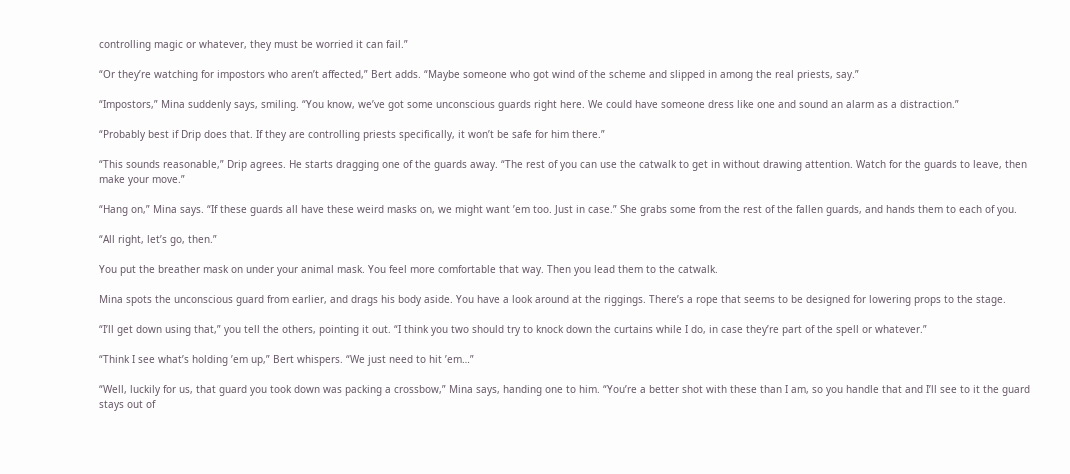controlling magic or whatever, they must be worried it can fail.”

“Or they’re watching for impostors who aren’t affected,” Bert adds. “Maybe someone who got wind of the scheme and slipped in among the real priests, say.”

“Impostors,” Mina suddenly says, smiling. “You know, we’ve got some unconscious guards right here. We could have someone dress like one and sound an alarm as a distraction.”

“Probably best if Drip does that. If they are controlling priests specifically, it won’t be safe for him there.”

“This sounds reasonable,” Drip agrees. He starts dragging one of the guards away. “The rest of you can use the catwalk to get in without drawing attention. Watch for the guards to leave, then make your move.”

“Hang on,” Mina says. “If these guards all have these weird masks on, we might want ’em too. Just in case.” She grabs some from the rest of the fallen guards, and hands them to each of you.

“All right, let’s go, then.”

You put the breather mask on under your animal mask. You feel more comfortable that way. Then you lead them to the catwalk.

Mina spots the unconscious guard from earlier, and drags his body aside. You have a look around at the riggings. There’s a rope that seems to be designed for lowering props to the stage.

“I’ll get down using that,” you tell the others, pointing it out. “I think you two should try to knock down the curtains while I do, in case they’re part of the spell or whatever.”

“Think I see what’s holding ’em up,” Bert whispers. “We just need to hit ’em…”

“Well, luckily for us, that guard you took down was packing a crossbow,” Mina says, handing one to him. “You’re a better shot with these than I am, so you handle that and I’ll see to it the guard stays out of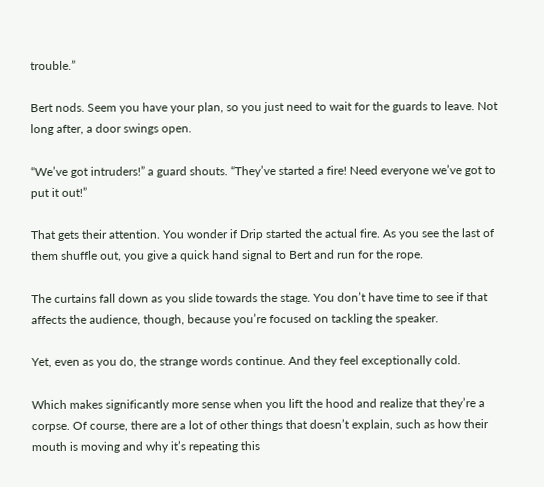trouble.”

Bert nods. Seem you have your plan, so you just need to wait for the guards to leave. Not long after, a door swings open.

“We’ve got intruders!” a guard shouts. “They’ve started a fire! Need everyone we’ve got to put it out!”

That gets their attention. You wonder if Drip started the actual fire. As you see the last of them shuffle out, you give a quick hand signal to Bert and run for the rope.

The curtains fall down as you slide towards the stage. You don’t have time to see if that affects the audience, though, because you’re focused on tackling the speaker.

Yet, even as you do, the strange words continue. And they feel exceptionally cold.

Which makes significantly more sense when you lift the hood and realize that they’re a corpse. Of course, there are a lot of other things that doesn’t explain, such as how their mouth is moving and why it’s repeating this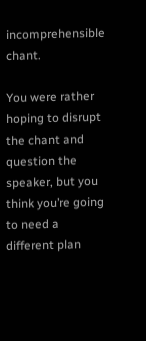incomprehensible chant.

You were rather hoping to disrupt the chant and question the speaker, but you think you’re going to need a different plan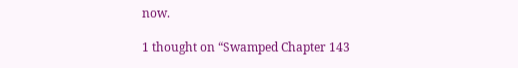now.

1 thought on “Swamped Chapter 143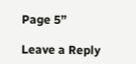Page 5”

Leave a Reply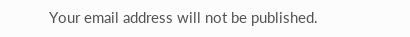Your email address will not be published.